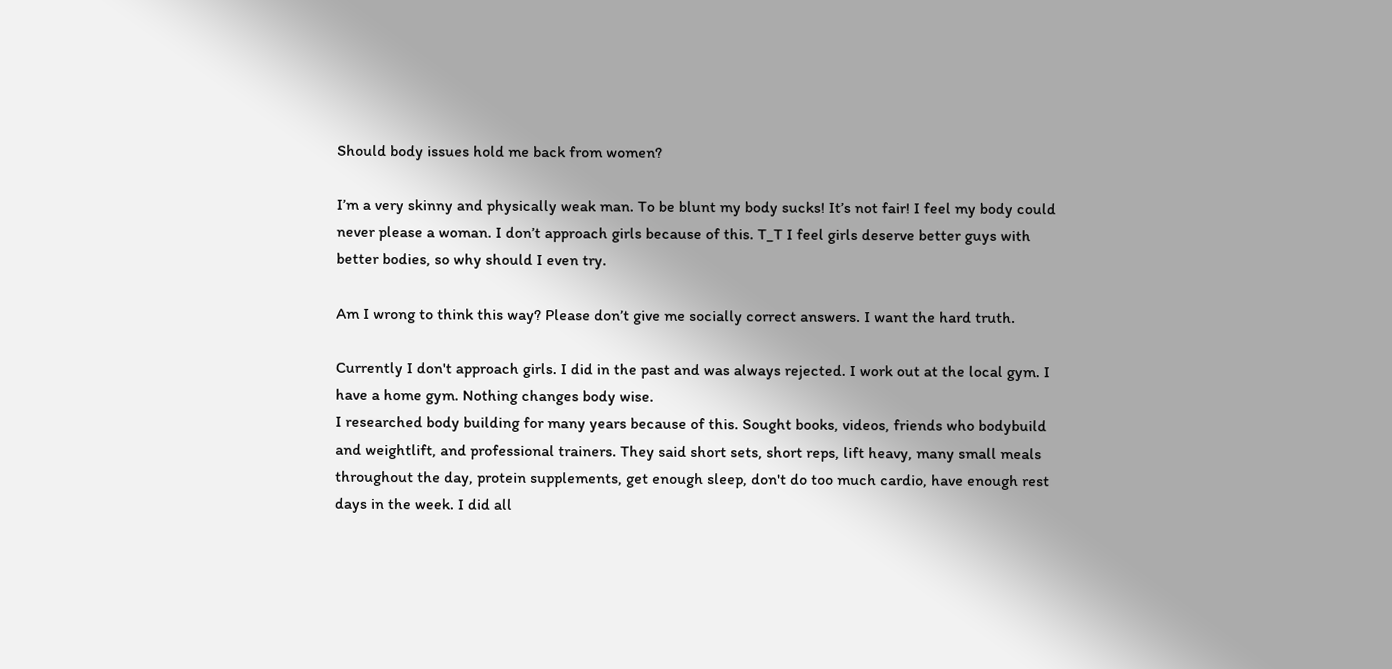Should body issues hold me back from women?

I’m a very skinny and physically weak man. To be blunt my body sucks! It’s not fair! I feel my body could never please a woman. I don’t approach girls because of this. T_T I feel girls deserve better guys with better bodies, so why should I even try.

Am I wrong to think this way? Please don’t give me socially correct answers. I want the hard truth.

Currently I don't approach girls. I did in the past and was always rejected. I work out at the local gym. I have a home gym. Nothing changes body wise.
I researched body building for many years because of this. Sought books, videos, friends who bodybuild and weightlift, and professional trainers. They said short sets, short reps, lift heavy, many small meals throughout the day, protein supplements, get enough sleep, don't do too much cardio, have enough rest days in the week. I did all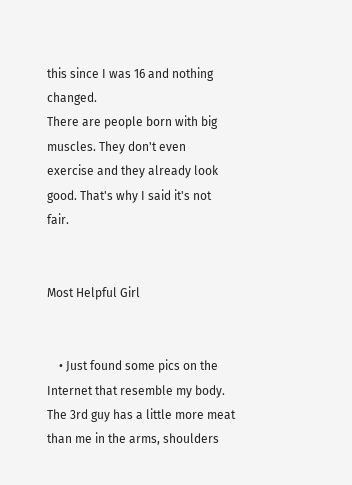this since I was 16 and nothing changed.
There are people born with big muscles. They don't even exercise and they already look good. That's why I said it's not fair.


Most Helpful Girl


    • Just found some pics on the Internet that resemble my body. The 3rd guy has a little more meat than me in the arms, shoulders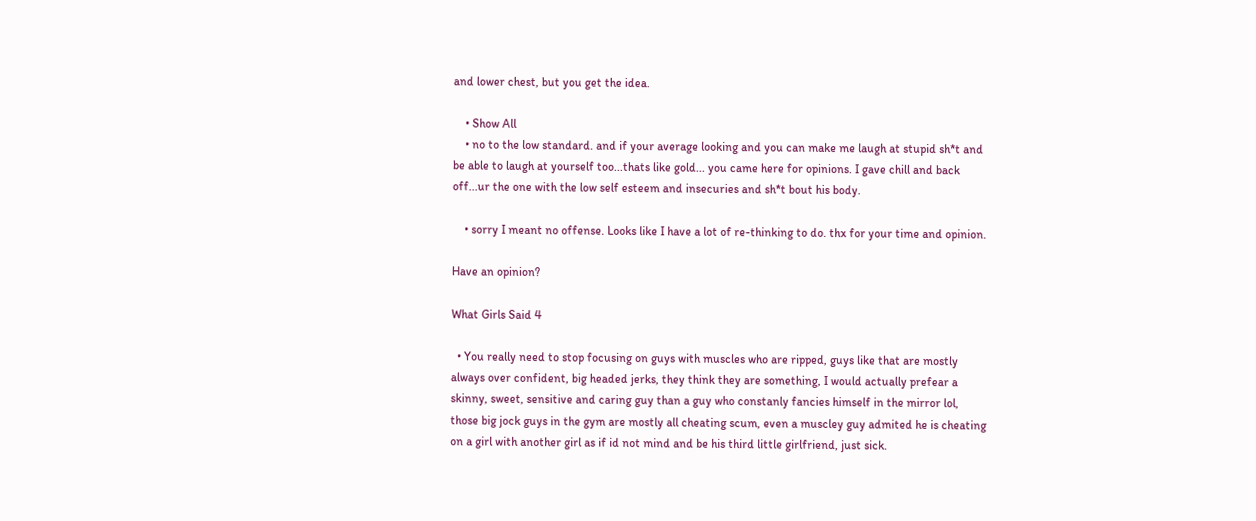and lower chest, but you get the idea.

    • Show All
    • no to the low standard. and if your average looking and you can make me laugh at stupid sh*t and be able to laugh at yourself too...thats like gold... you came here for opinions. I gave chill and back off...ur the one with the low self esteem and insecuries and sh*t bout his body.

    • sorry I meant no offense. Looks like I have a lot of re-thinking to do. thx for your time and opinion.

Have an opinion?

What Girls Said 4

  • You really need to stop focusing on guys with muscles who are ripped, guys like that are mostly always over confident, big headed jerks, they think they are something, I would actually prefear a skinny, sweet, sensitive and caring guy than a guy who constanly fancies himself in the mirror lol, those big jock guys in the gym are mostly all cheating scum, even a muscley guy admited he is cheating on a girl with another girl as if id not mind and be his third little girlfriend, just sick.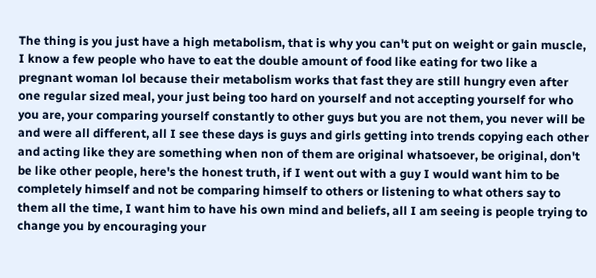The thing is you just have a high metabolism, that is why you can't put on weight or gain muscle, I know a few people who have to eat the double amount of food like eating for two like a pregnant woman lol because their metabolism works that fast they are still hungry even after one regular sized meal, your just being too hard on yourself and not accepting yourself for who you are, your comparing yourself constantly to other guys but you are not them, you never will be and were all different, all I see these days is guys and girls getting into trends copying each other and acting like they are something when non of them are original whatsoever, be original, don't be like other people, here's the honest truth, if I went out with a guy I would want him to be completely himself and not be comparing himself to others or listening to what others say to them all the time, I want him to have his own mind and beliefs, all I am seeing is people trying to change you by encouraging your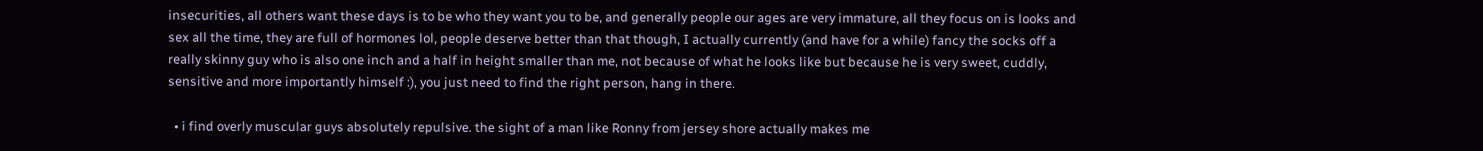insecurities, all others want these days is to be who they want you to be, and generally people our ages are very immature, all they focus on is looks and sex all the time, they are full of hormones lol, people deserve better than that though, I actually currently (and have for a while) fancy the socks off a really skinny guy who is also one inch and a half in height smaller than me, not because of what he looks like but because he is very sweet, cuddly, sensitive and more importantly himself :), you just need to find the right person, hang in there.

  • i find overly muscular guys absolutely repulsive. the sight of a man like Ronny from jersey shore actually makes me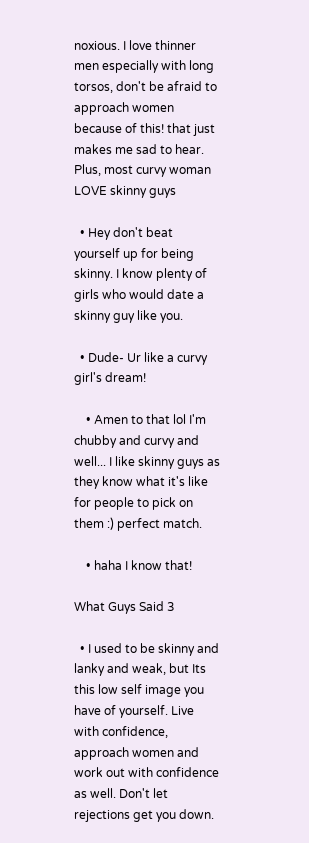noxious. I love thinner men especially with long torsos, don't be afraid to approach women because of this! that just makes me sad to hear. Plus, most curvy woman LOVE skinny guys

  • Hey don't beat yourself up for being skinny. I know plenty of girls who would date a skinny guy like you.

  • Dude- Ur like a curvy girl's dream!

    • Amen to that lol I'm chubby and curvy and well... I like skinny guys as they know what it's like for people to pick on them :) perfect match.

    • haha I know that!

What Guys Said 3

  • I used to be skinny and lanky and weak, but Its this low self image you have of yourself. Live with confidence, approach women and work out with confidence as well. Don't let rejections get you down.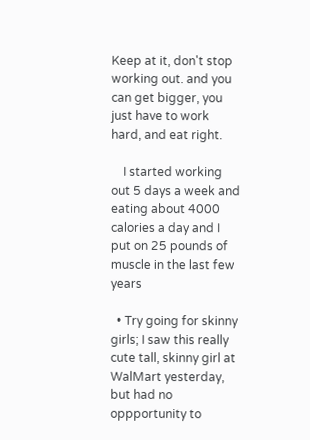Keep at it, don't stop working out. and you can get bigger, you just have to work hard, and eat right.

    I started working out 5 days a week and eating about 4000 calories a day and I put on 25 pounds of muscle in the last few years

  • Try going for skinny girls; I saw this really cute tall, skinny girl at WalMart yesterday, but had no oppportunity to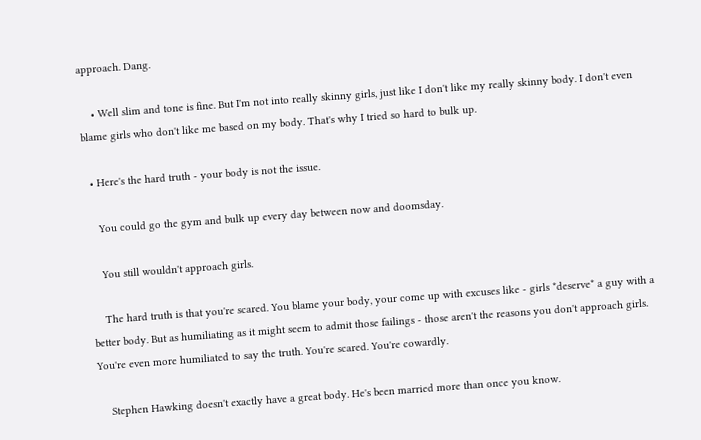approach. Dang.

    • Well slim and tone is fine. But I'm not into really skinny girls, just like I don't like my really skinny body. I don't even blame girls who don't like me based on my body. That's why I tried so hard to bulk up.

  • Here's the hard truth - your body is not the issue.

    You could go the gym and bulk up every day between now and doomsday.

    You still wouldn't approach girls.

    The hard truth is that you're scared. You blame your body, your come up with excuses like - girls *deserve* a guy with a better body. But as humiliating as it might seem to admit those failings - those aren't the reasons you don't approach girls. You're even more humiliated to say the truth. You're scared. You're cowardly.

    Stephen Hawking doesn't exactly have a great body. He's been married more than once you know.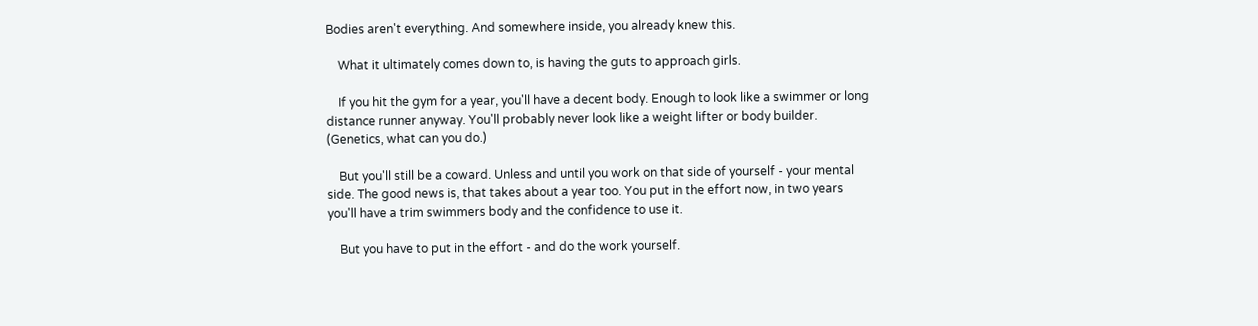Bodies aren't everything. And somewhere inside, you already knew this.

    What it ultimately comes down to, is having the guts to approach girls.

    If you hit the gym for a year, you'll have a decent body. Enough to look like a swimmer or long distance runner anyway. You'll probably never look like a weight lifter or body builder. (Genetics, what can you do.)

    But you'll still be a coward. Unless and until you work on that side of yourself - your mental side. The good news is, that takes about a year too. You put in the effort now, in two years you'll have a trim swimmers body and the confidence to use it.

    But you have to put in the effort - and do the work yourself.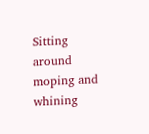Sitting around moping and whining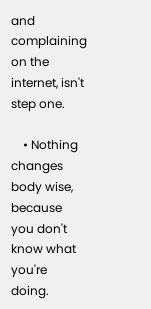and complaining on the internet, isn't step one.

    • Nothing changes body wise, because you don't know what you're doing.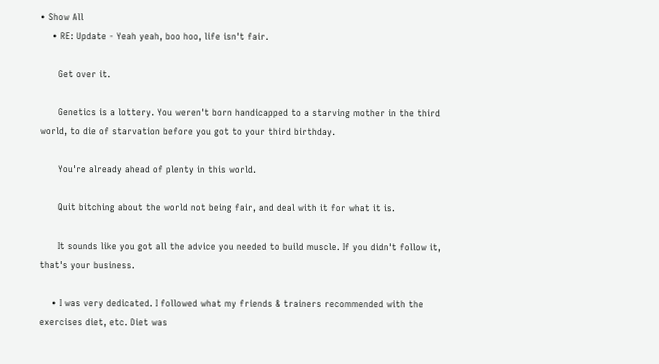• Show All
    • RE: Update - Yeah yeah, boo hoo, life isn't fair.

      Get over it.

      Genetics is a lottery. You weren't born handicapped to a starving mother in the third world, to die of starvation before you got to your third birthday.

      You're already ahead of plenty in this world.

      Quit bitching about the world not being fair, and deal with it for what it is.

      It sounds like you got all the advice you needed to build muscle. If you didn't follow it, that's your business.

    • I was very dedicated. I followed what my friends & trainers recommended with the exercises diet, etc. Diet was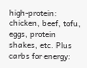high-protein: chicken, beef, tofu, eggs, protein shakes, etc. Plus carbs for energy: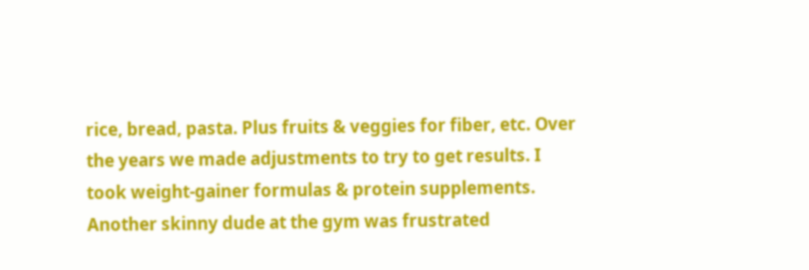rice, bread, pasta. Plus fruits & veggies for fiber, etc. Over the years we made adjustments to try to get results. I took weight-gainer formulas & protein supplements. Another skinny dude at the gym was frustrated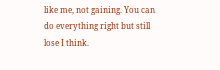like me, not gaining. You can do everything right but still lose I think.